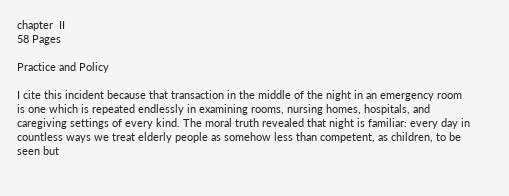chapter  II
58 Pages

Practice and Policy

I cite this incident because that transaction in the middle of the night in an emergency room is one which is repeated endlessly in examining rooms, nursing homes, hospitals, and caregiving settings of every kind. The moral truth revealed that night is familiar: every day in countless ways we treat elderly people as somehow less than competent, as children, to be seen but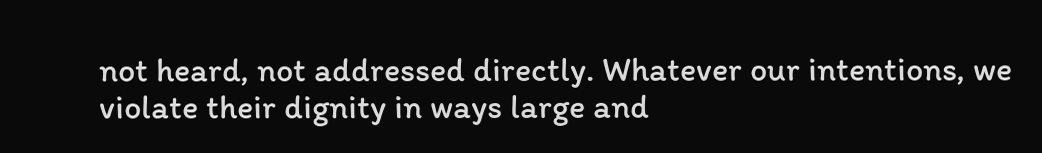not heard, not addressed directly. Whatever our intentions, we violate their dignity in ways large and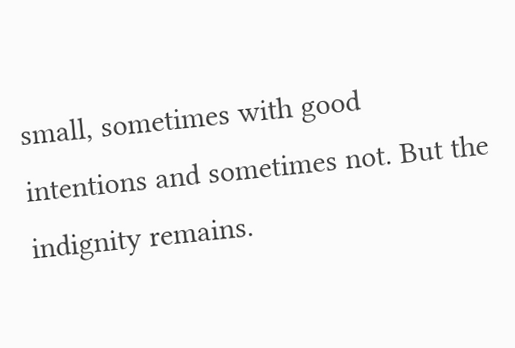small, sometimes with good intentions and sometimes not. But the indignity remains.